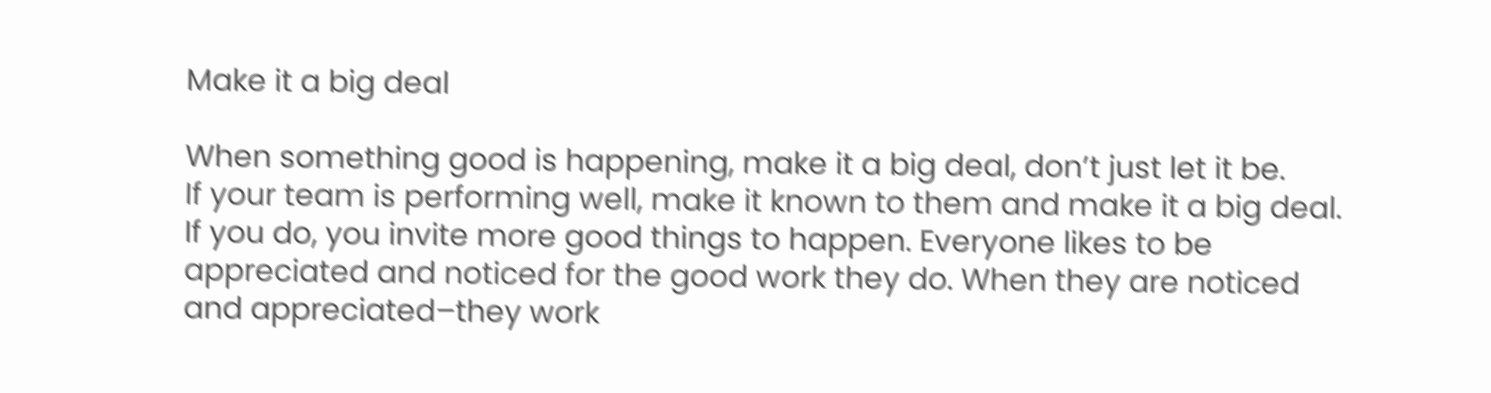Make it a big deal

When something good is happening, make it a big deal, don’t just let it be.
If your team is performing well, make it known to them and make it a big deal. If you do, you invite more good things to happen. Everyone likes to be appreciated and noticed for the good work they do. When they are noticed and appreciated–they work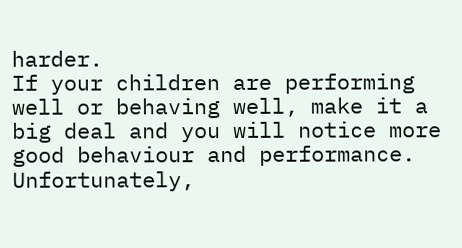harder.
If your children are performing well or behaving well, make it a big deal and you will notice more good behaviour and performance.
Unfortunately,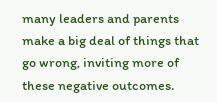many leaders and parents make a big deal of things that go wrong, inviting more of these negative outcomes.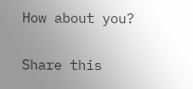How about you?

Share this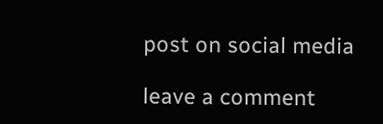post on social media

leave a comment